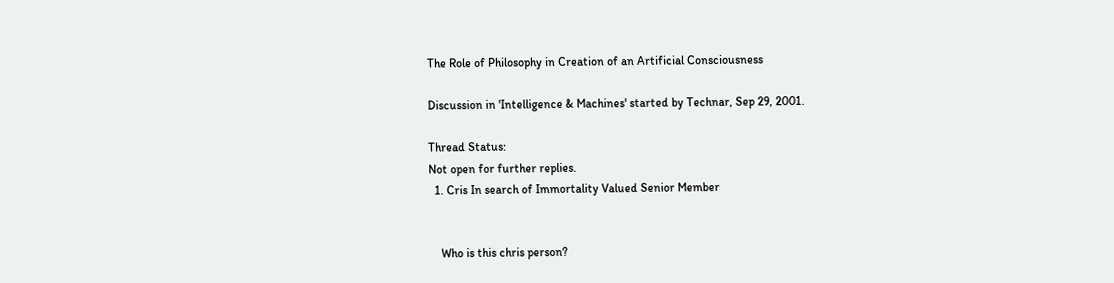The Role of Philosophy in Creation of an Artificial Consciousness

Discussion in 'Intelligence & Machines' started by Technar, Sep 29, 2001.

Thread Status:
Not open for further replies.
  1. Cris In search of Immortality Valued Senior Member


    Who is this chris person?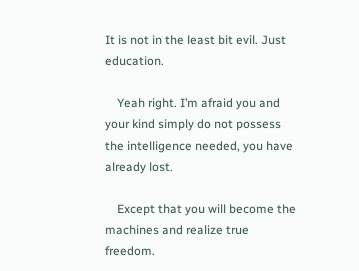It is not in the least bit evil. Just education.

    Yeah right. I’m afraid you and your kind simply do not possess the intelligence needed, you have already lost.

    Except that you will become the machines and realize true freedom.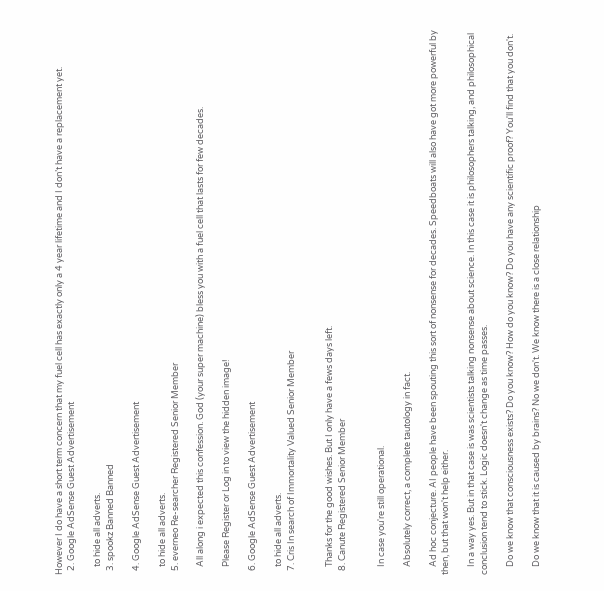However I do have a short term concern that my fuel cell has exactly only a 4 year lifetime and I don’t have a replacement yet.
  2. Google AdSense Guest Advertisement

    to hide all adverts.
  3. spookz Banned Banned

  4. Google AdSense Guest Advertisement

    to hide all adverts.
  5. everneo Re-searcher Registered Senior Member

    All along i expected this confession. God (your super machine) bless you with a fuel cell that lasts for few decades.

    Please Register or Log in to view the hidden image!

  6. Google AdSense Guest Advertisement

    to hide all adverts.
  7. Cris In search of Immortality Valued Senior Member


    Thanks for the good wishes. But I only have a fews days left.
  8. Canute Registered Senior Member


    In case you're still operational.

    Absolutely correct, a complete tautology in fact.

    Ad hoc conjecture. AI people have been spouting this sort of nonsense for decades. Speedboats will also have got more powerful by then, but that won't help either.

    In a way yes. But in that case is was scientists talking nonsense about science. In this case it is philosophers talking, and philosophical conclusion tend to stick. Logic doesn't change as time passes.

    Do we know that consciousness exists? Do you know? How do you know? Do you have any scientific proof? You'll find that you don't.

    Do we know that it is caused by brains? No we don't. We know there is a close relationship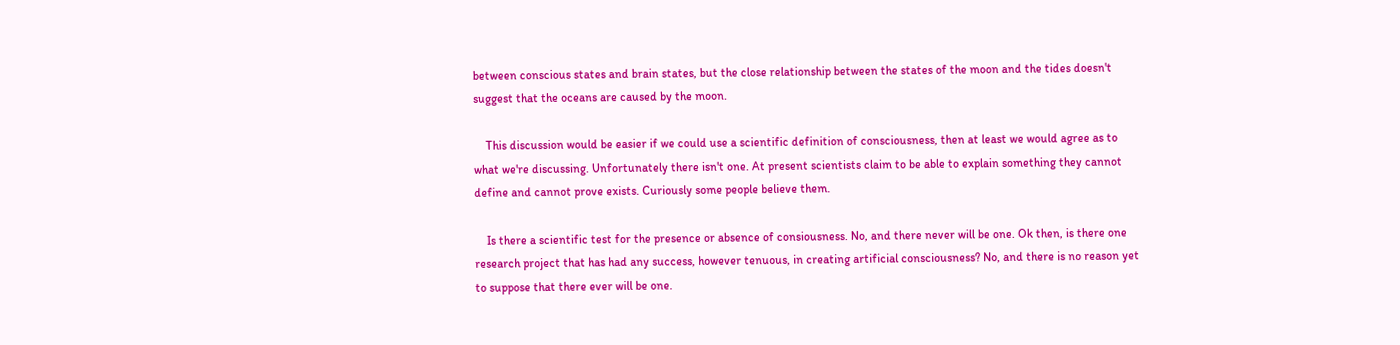between conscious states and brain states, but the close relationship between the states of the moon and the tides doesn't suggest that the oceans are caused by the moon.

    This discussion would be easier if we could use a scientific definition of consciousness, then at least we would agree as to what we're discussing. Unfortunately there isn't one. At present scientists claim to be able to explain something they cannot define and cannot prove exists. Curiously some people believe them.

    Is there a scientific test for the presence or absence of consiousness. No, and there never will be one. Ok then, is there one research project that has had any success, however tenuous, in creating artificial consciousness? No, and there is no reason yet to suppose that there ever will be one.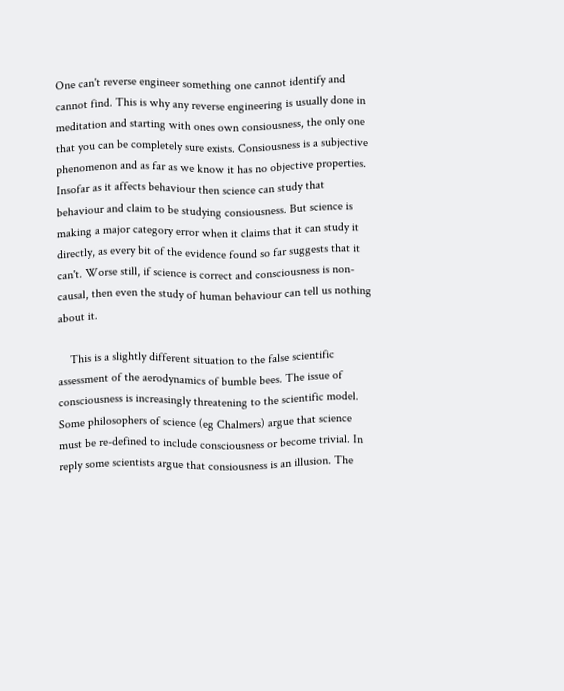One can't reverse engineer something one cannot identify and cannot find. This is why any reverse engineering is usually done in meditation and starting with ones own consiousness, the only one that you can be completely sure exists. Consiousness is a subjective phenomenon and as far as we know it has no objective properties. Insofar as it affects behaviour then science can study that behaviour and claim to be studying consiousness. But science is making a major category error when it claims that it can study it directly, as every bit of the evidence found so far suggests that it can't. Worse still, if science is correct and consciousness is non-causal, then even the study of human behaviour can tell us nothing about it.

    This is a slightly different situation to the false scientific assessment of the aerodynamics of bumble bees. The issue of consciousness is increasingly threatening to the scientific model. Some philosophers of science (eg Chalmers) argue that science must be re-defined to include consciousness or become trivial. In reply some scientists argue that consiousness is an illusion. The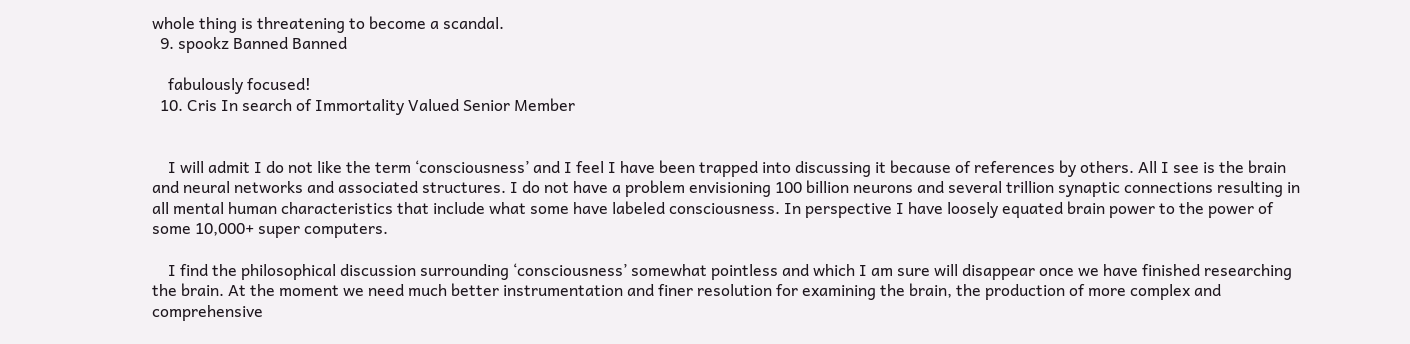whole thing is threatening to become a scandal.
  9. spookz Banned Banned

    fabulously focused!
  10. Cris In search of Immortality Valued Senior Member


    I will admit I do not like the term ‘consciousness’ and I feel I have been trapped into discussing it because of references by others. All I see is the brain and neural networks and associated structures. I do not have a problem envisioning 100 billion neurons and several trillion synaptic connections resulting in all mental human characteristics that include what some have labeled consciousness. In perspective I have loosely equated brain power to the power of some 10,000+ super computers.

    I find the philosophical discussion surrounding ‘consciousness’ somewhat pointless and which I am sure will disappear once we have finished researching the brain. At the moment we need much better instrumentation and finer resolution for examining the brain, the production of more complex and comprehensive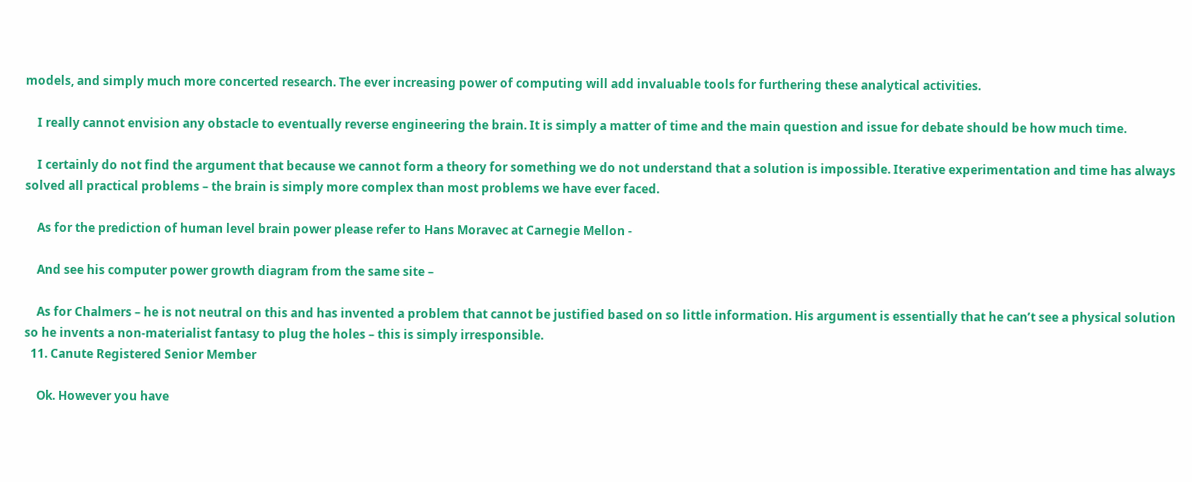models, and simply much more concerted research. The ever increasing power of computing will add invaluable tools for furthering these analytical activities.

    I really cannot envision any obstacle to eventually reverse engineering the brain. It is simply a matter of time and the main question and issue for debate should be how much time.

    I certainly do not find the argument that because we cannot form a theory for something we do not understand that a solution is impossible. Iterative experimentation and time has always solved all practical problems – the brain is simply more complex than most problems we have ever faced.

    As for the prediction of human level brain power please refer to Hans Moravec at Carnegie Mellon -

    And see his computer power growth diagram from the same site –

    As for Chalmers – he is not neutral on this and has invented a problem that cannot be justified based on so little information. His argument is essentially that he can’t see a physical solution so he invents a non-materialist fantasy to plug the holes – this is simply irresponsible.
  11. Canute Registered Senior Member

    Ok. However you have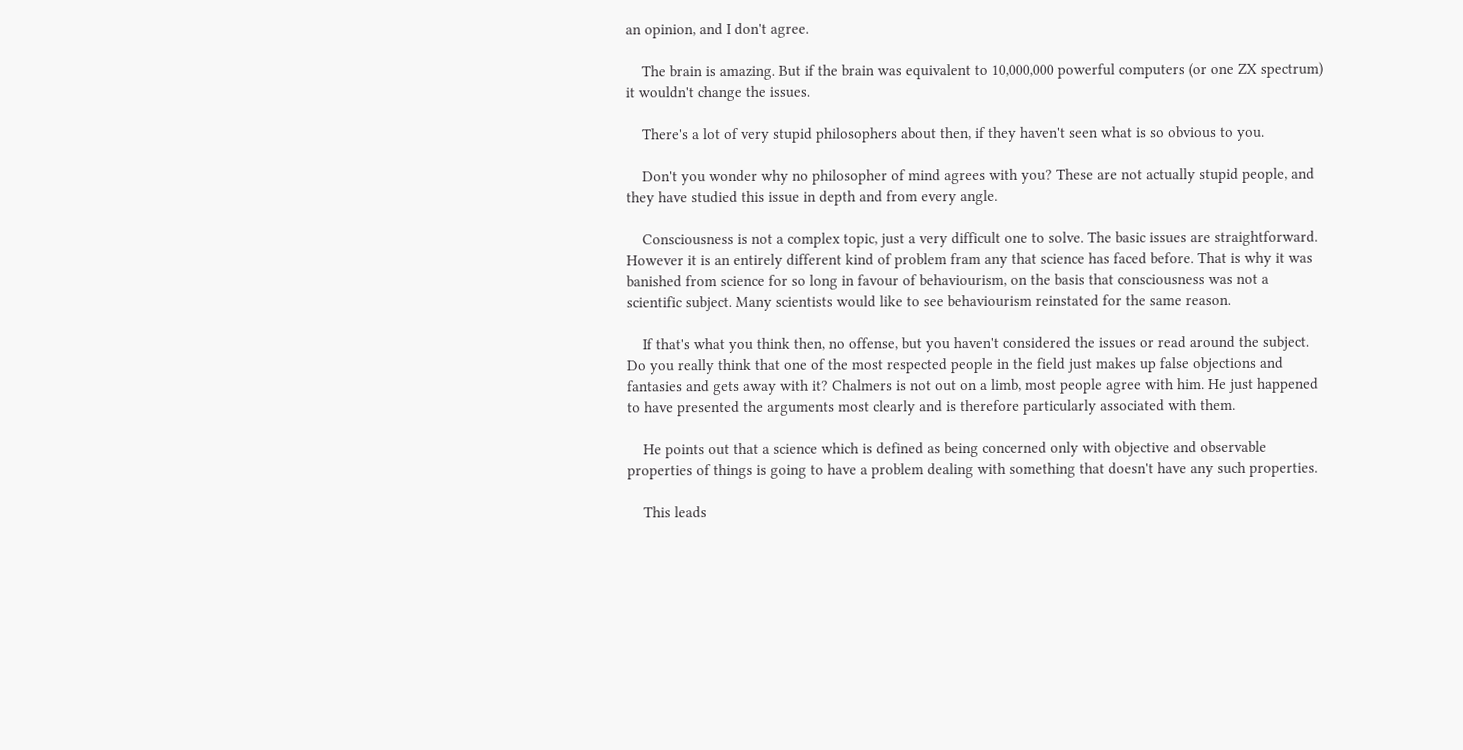an opinion, and I don't agree.

    The brain is amazing. But if the brain was equivalent to 10,000,000 powerful computers (or one ZX spectrum) it wouldn't change the issues.

    There's a lot of very stupid philosophers about then, if they haven't seen what is so obvious to you.

    Don't you wonder why no philosopher of mind agrees with you? These are not actually stupid people, and they have studied this issue in depth and from every angle.

    Consciousness is not a complex topic, just a very difficult one to solve. The basic issues are straightforward. However it is an entirely different kind of problem fram any that science has faced before. That is why it was banished from science for so long in favour of behaviourism, on the basis that consciousness was not a scientific subject. Many scientists would like to see behaviourism reinstated for the same reason.

    If that's what you think then, no offense, but you haven't considered the issues or read around the subject. Do you really think that one of the most respected people in the field just makes up false objections and fantasies and gets away with it? Chalmers is not out on a limb, most people agree with him. He just happened to have presented the arguments most clearly and is therefore particularly associated with them.

    He points out that a science which is defined as being concerned only with objective and observable properties of things is going to have a problem dealing with something that doesn't have any such properties.

    This leads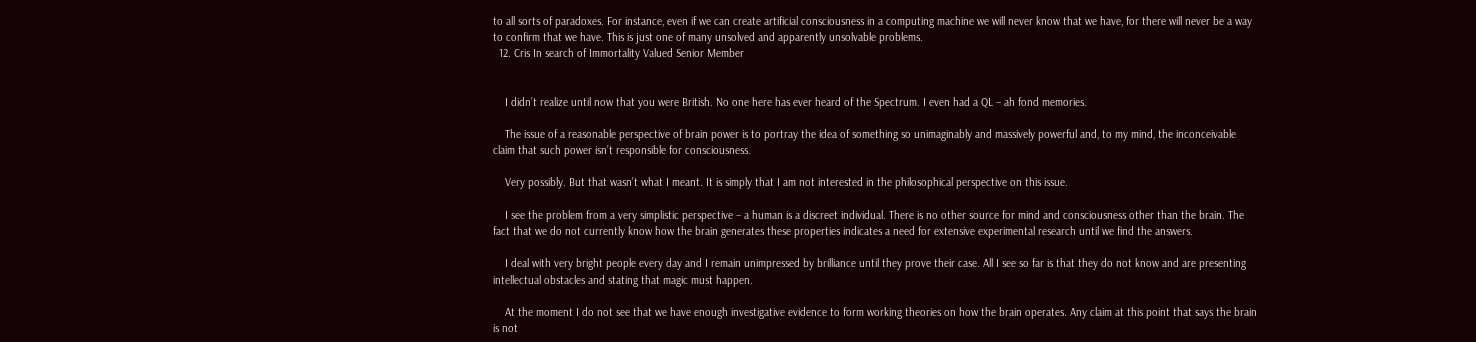to all sorts of paradoxes. For instance, even if we can create artificial consciousness in a computing machine we will never know that we have, for there will never be a way to confirm that we have. This is just one of many unsolved and apparently unsolvable problems.
  12. Cris In search of Immortality Valued Senior Member


    I didn’t realize until now that you were British. No one here has ever heard of the Spectrum. I even had a QL – ah fond memories.

    The issue of a reasonable perspective of brain power is to portray the idea of something so unimaginably and massively powerful and, to my mind, the inconceivable claim that such power isn’t responsible for consciousness.

    Very possibly. But that wasn’t what I meant. It is simply that I am not interested in the philosophical perspective on this issue.

    I see the problem from a very simplistic perspective – a human is a discreet individual. There is no other source for mind and consciousness other than the brain. The fact that we do not currently know how the brain generates these properties indicates a need for extensive experimental research until we find the answers.

    I deal with very bright people every day and I remain unimpressed by brilliance until they prove their case. All I see so far is that they do not know and are presenting intellectual obstacles and stating that magic must happen.

    At the moment I do not see that we have enough investigative evidence to form working theories on how the brain operates. Any claim at this point that says the brain is not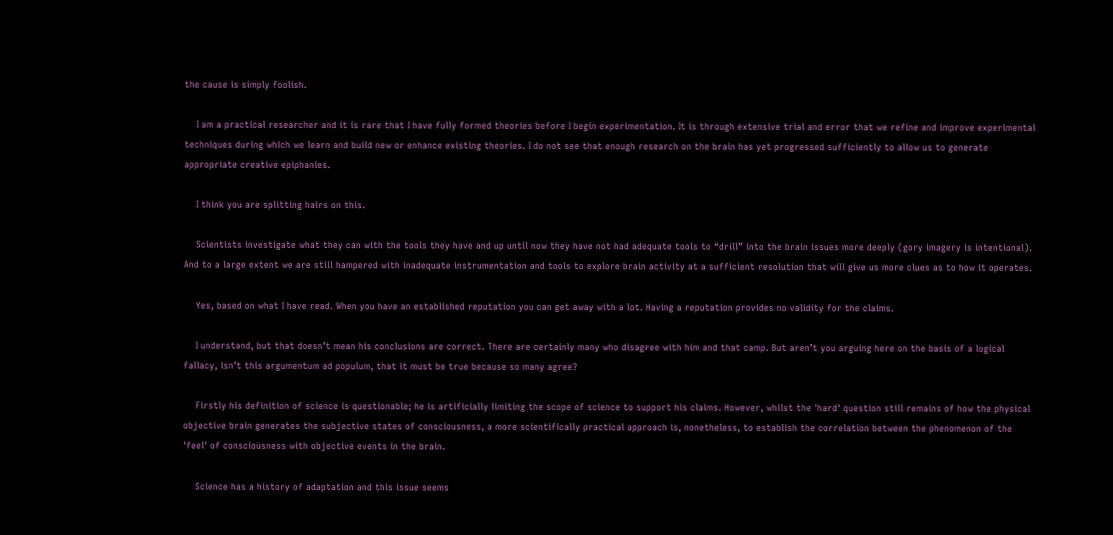the cause is simply foolish.

    I am a practical researcher and it is rare that I have fully formed theories before I begin experimentation. It is through extensive trial and error that we refine and improve experimental techniques during which we learn and build new or enhance existing theories. I do not see that enough research on the brain has yet progressed sufficiently to allow us to generate appropriate creative epiphanies.

    I think you are splitting hairs on this.

    Scientists investigate what they can with the tools they have and up until now they have not had adequate tools to “drill” into the brain issues more deeply (gory imagery is intentional). And to a large extent we are still hampered with inadequate instrumentation and tools to explore brain activity at a sufficient resolution that will give us more clues as to how it operates.

    Yes, based on what I have read. When you have an established reputation you can get away with a lot. Having a reputation provides no validity for the claims.

    I understand, but that doesn’t mean his conclusions are correct. There are certainly many who disagree with him and that camp. But aren’t you arguing here on the basis of a logical fallacy, isn’t this argumentum ad populum, that it must be true because so many agree?

    Firstly his definition of science is questionable; he is artificially limiting the scope of science to support his claims. However, whilst the 'hard' question still remains of how the physical objective brain generates the subjective states of consciousness, a more scientifically practical approach is, nonetheless, to establish the correlation between the phenomenon of the 'feel' of consciousness with objective events in the brain.

    Science has a history of adaptation and this issue seems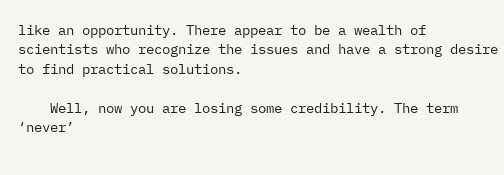like an opportunity. There appear to be a wealth of scientists who recognize the issues and have a strong desire to find practical solutions.

    Well, now you are losing some credibility. The term ‘never’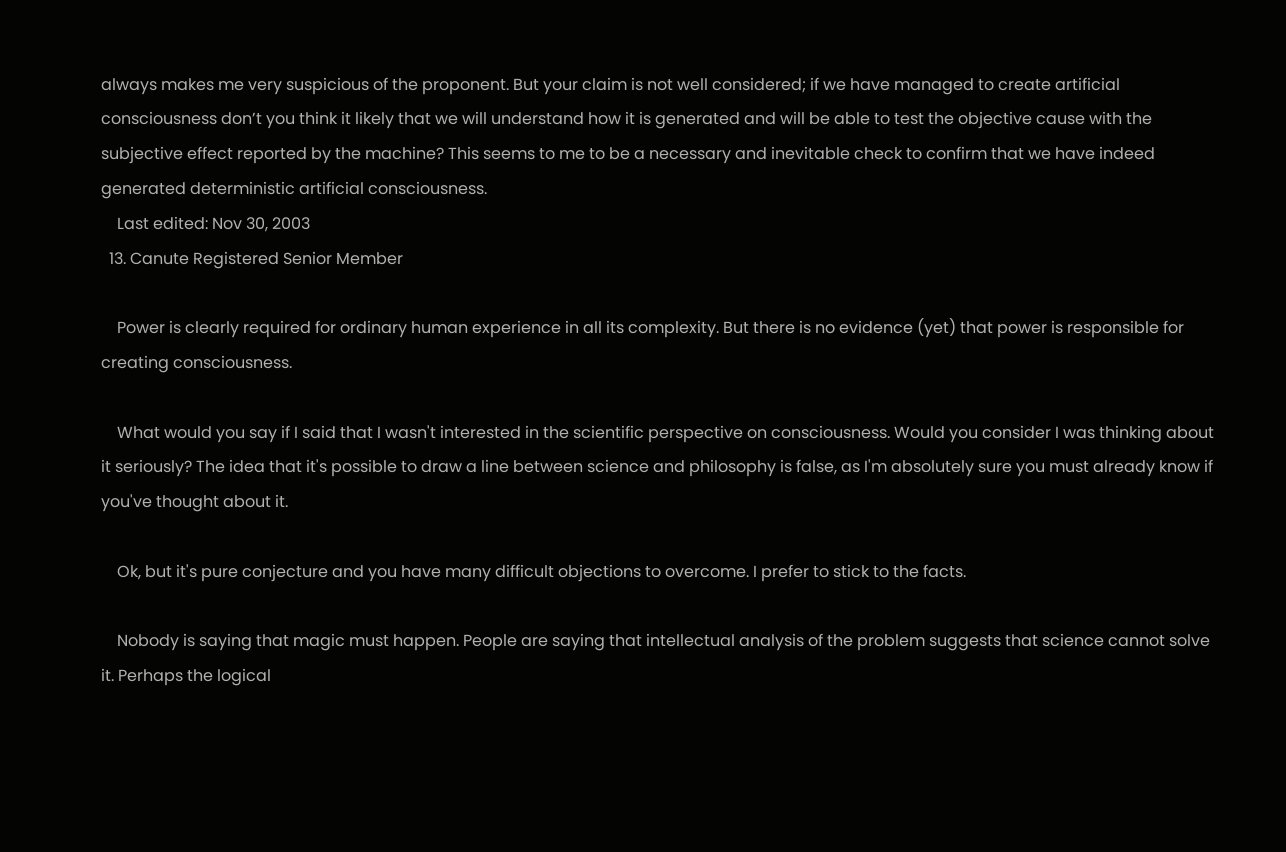always makes me very suspicious of the proponent. But your claim is not well considered; if we have managed to create artificial consciousness don’t you think it likely that we will understand how it is generated and will be able to test the objective cause with the subjective effect reported by the machine? This seems to me to be a necessary and inevitable check to confirm that we have indeed generated deterministic artificial consciousness.
    Last edited: Nov 30, 2003
  13. Canute Registered Senior Member

    Power is clearly required for ordinary human experience in all its complexity. But there is no evidence (yet) that power is responsible for creating consciousness.

    What would you say if I said that I wasn't interested in the scientific perspective on consciousness. Would you consider I was thinking about it seriously? The idea that it's possible to draw a line between science and philosophy is false, as I'm absolutely sure you must already know if you've thought about it.

    Ok, but it's pure conjecture and you have many difficult objections to overcome. I prefer to stick to the facts.

    Nobody is saying that magic must happen. People are saying that intellectual analysis of the problem suggests that science cannot solve it. Perhaps the logical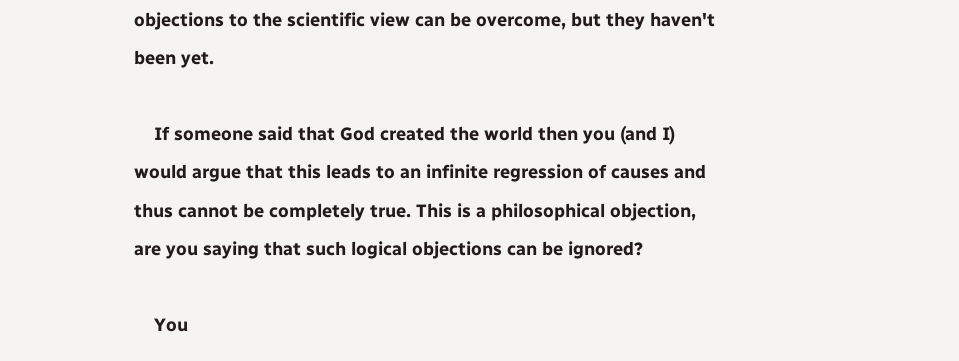objections to the scientific view can be overcome, but they haven't been yet.

    If someone said that God created the world then you (and I) would argue that this leads to an infinite regression of causes and thus cannot be completely true. This is a philosophical objection, are you saying that such logical objections can be ignored?

    You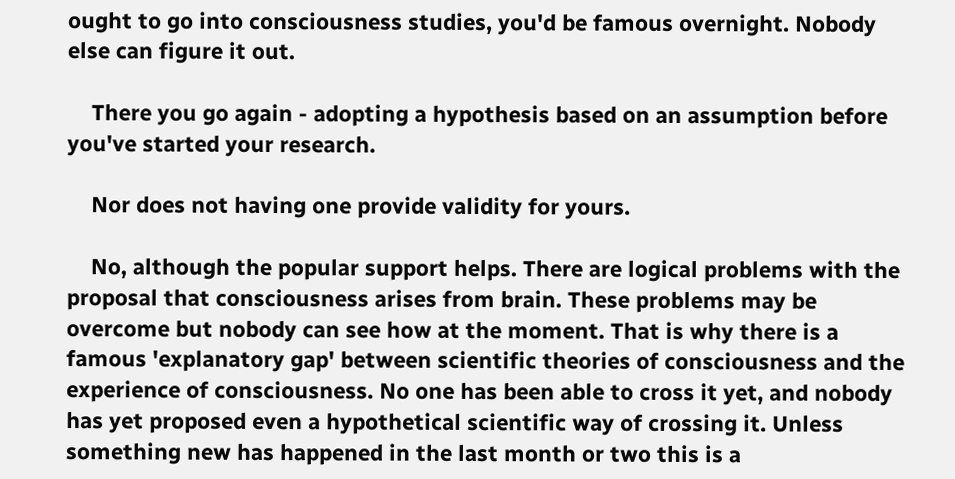ought to go into consciousness studies, you'd be famous overnight. Nobody else can figure it out.

    There you go again - adopting a hypothesis based on an assumption before you've started your research.

    Nor does not having one provide validity for yours.

    No, although the popular support helps. There are logical problems with the proposal that consciousness arises from brain. These problems may be overcome but nobody can see how at the moment. That is why there is a famous 'explanatory gap' between scientific theories of consciousness and the experience of consciousness. No one has been able to cross it yet, and nobody has yet proposed even a hypothetical scientific way of crossing it. Unless something new has happened in the last month or two this is a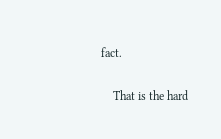fact.

    That is the hard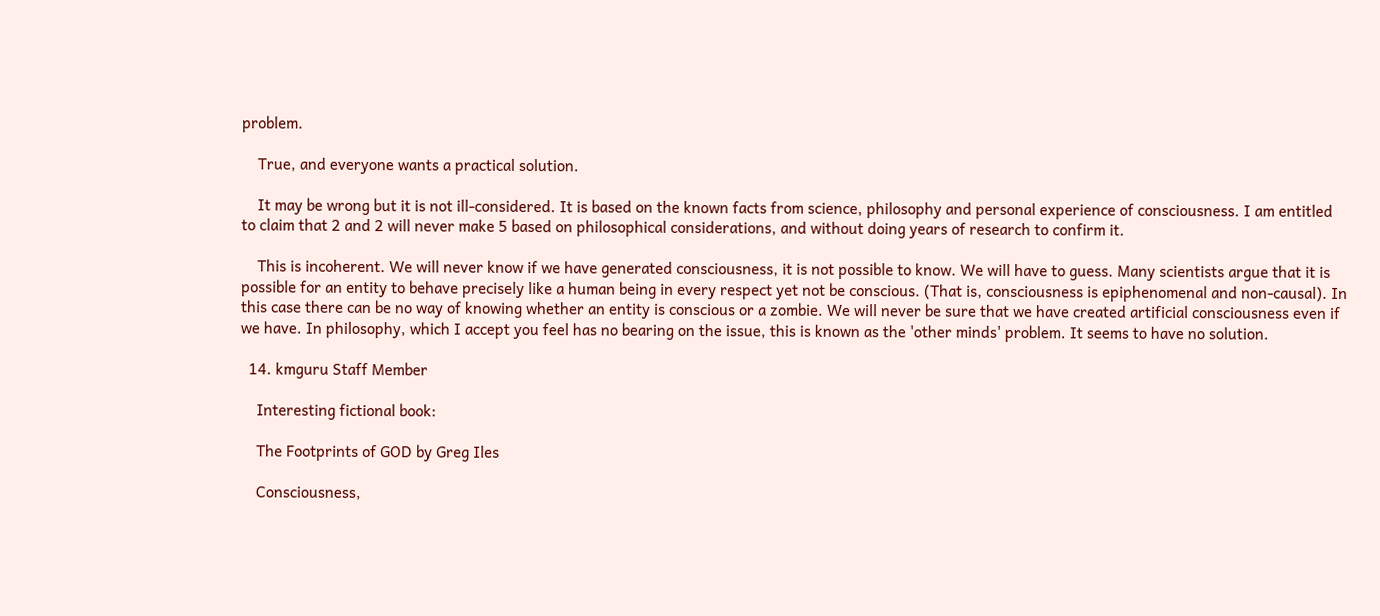problem.

    True, and everyone wants a practical solution.

    It may be wrong but it is not ill-considered. It is based on the known facts from science, philosophy and personal experience of consciousness. I am entitled to claim that 2 and 2 will never make 5 based on philosophical considerations, and without doing years of research to confirm it.

    This is incoherent. We will never know if we have generated consciousness, it is not possible to know. We will have to guess. Many scientists argue that it is possible for an entity to behave precisely like a human being in every respect yet not be conscious. (That is, consciousness is epiphenomenal and non-causal). In this case there can be no way of knowing whether an entity is conscious or a zombie. We will never be sure that we have created artificial consciousness even if we have. In philosophy, which I accept you feel has no bearing on the issue, this is known as the 'other minds' problem. It seems to have no solution.

  14. kmguru Staff Member

    Interesting fictional book:

    The Footprints of GOD by Greg Iles

    Consciousness,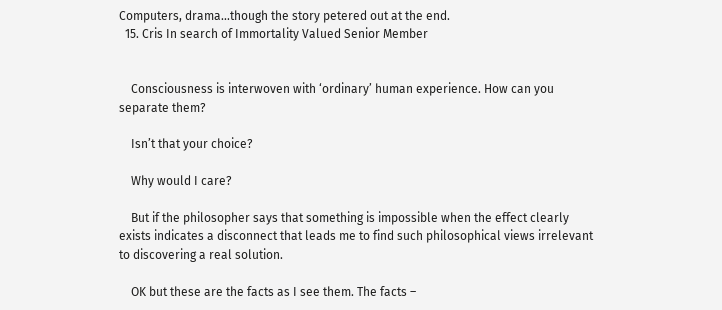Computers, drama...though the story petered out at the end.
  15. Cris In search of Immortality Valued Senior Member


    Consciousness is interwoven with ‘ordinary’ human experience. How can you separate them?

    Isn’t that your choice?

    Why would I care?

    But if the philosopher says that something is impossible when the effect clearly exists indicates a disconnect that leads me to find such philosophical views irrelevant to discovering a real solution.

    OK but these are the facts as I see them. The facts –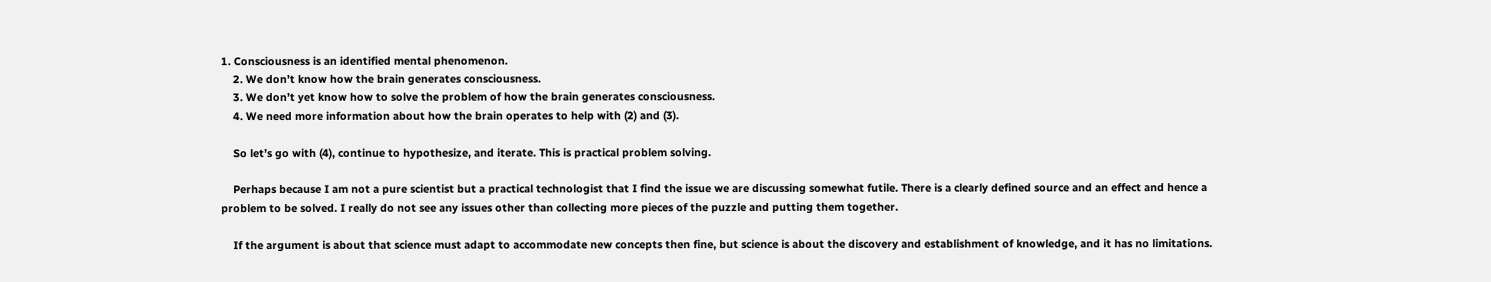1. Consciousness is an identified mental phenomenon.
    2. We don’t know how the brain generates consciousness.
    3. We don’t yet know how to solve the problem of how the brain generates consciousness.
    4. We need more information about how the brain operates to help with (2) and (3).

    So let’s go with (4), continue to hypothesize, and iterate. This is practical problem solving.

    Perhaps because I am not a pure scientist but a practical technologist that I find the issue we are discussing somewhat futile. There is a clearly defined source and an effect and hence a problem to be solved. I really do not see any issues other than collecting more pieces of the puzzle and putting them together.

    If the argument is about that science must adapt to accommodate new concepts then fine, but science is about the discovery and establishment of knowledge, and it has no limitations.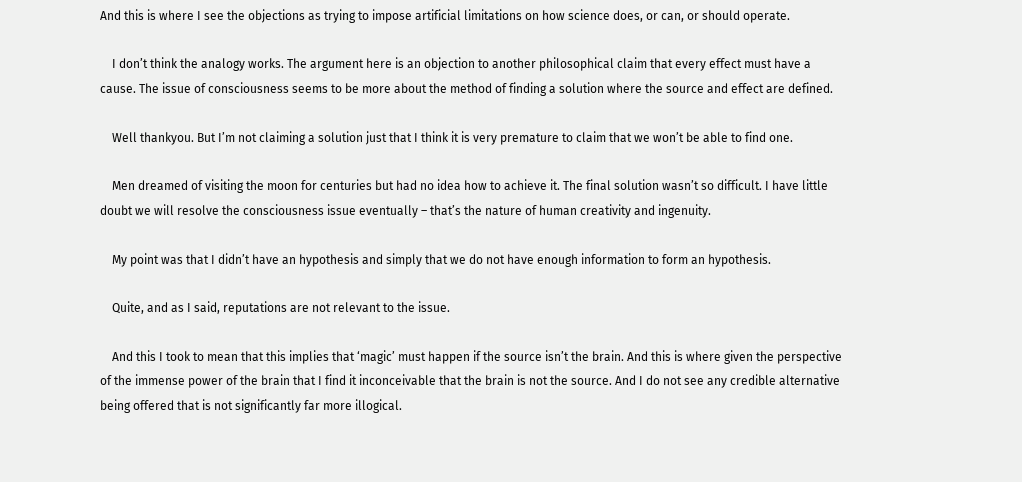And this is where I see the objections as trying to impose artificial limitations on how science does, or can, or should operate.

    I don’t think the analogy works. The argument here is an objection to another philosophical claim that every effect must have a cause. The issue of consciousness seems to be more about the method of finding a solution where the source and effect are defined.

    Well thankyou. But I’m not claiming a solution just that I think it is very premature to claim that we won’t be able to find one.

    Men dreamed of visiting the moon for centuries but had no idea how to achieve it. The final solution wasn’t so difficult. I have little doubt we will resolve the consciousness issue eventually – that’s the nature of human creativity and ingenuity.

    My point was that I didn’t have an hypothesis and simply that we do not have enough information to form an hypothesis.

    Quite, and as I said, reputations are not relevant to the issue.

    And this I took to mean that this implies that ‘magic’ must happen if the source isn’t the brain. And this is where given the perspective of the immense power of the brain that I find it inconceivable that the brain is not the source. And I do not see any credible alternative being offered that is not significantly far more illogical.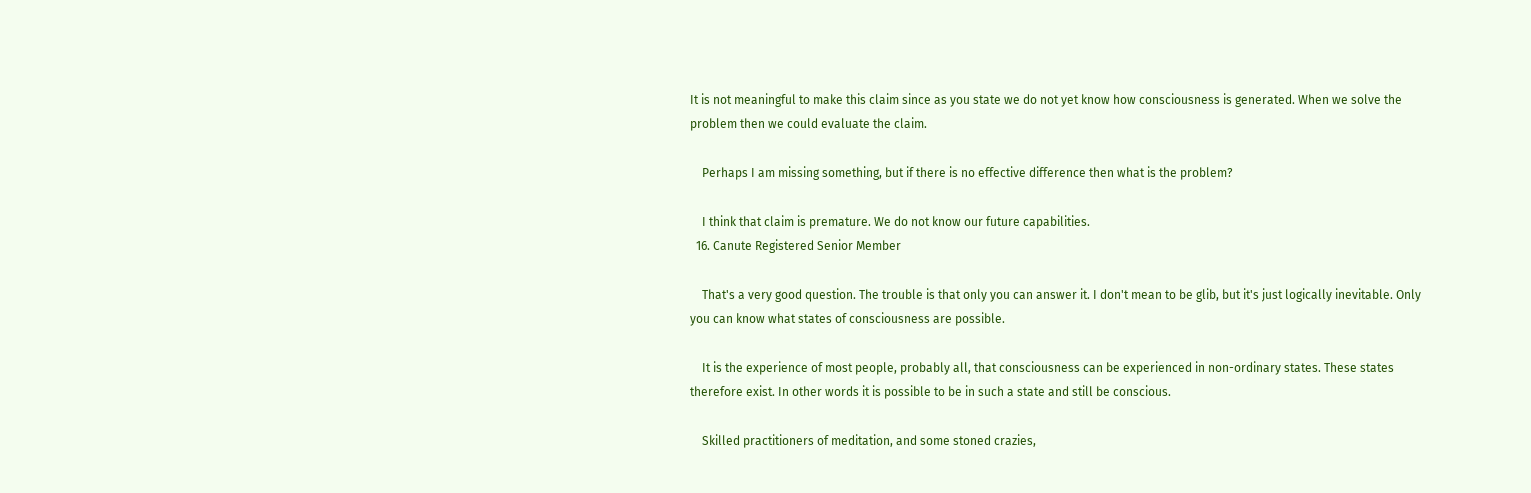It is not meaningful to make this claim since as you state we do not yet know how consciousness is generated. When we solve the problem then we could evaluate the claim.

    Perhaps I am missing something, but if there is no effective difference then what is the problem?

    I think that claim is premature. We do not know our future capabilities.
  16. Canute Registered Senior Member

    That's a very good question. The trouble is that only you can answer it. I don't mean to be glib, but it's just logically inevitable. Only you can know what states of consciousness are possible.

    It is the experience of most people, probably all, that consciousness can be experienced in non-ordinary states. These states therefore exist. In other words it is possible to be in such a state and still be conscious.

    Skilled practitioners of meditation, and some stoned crazies,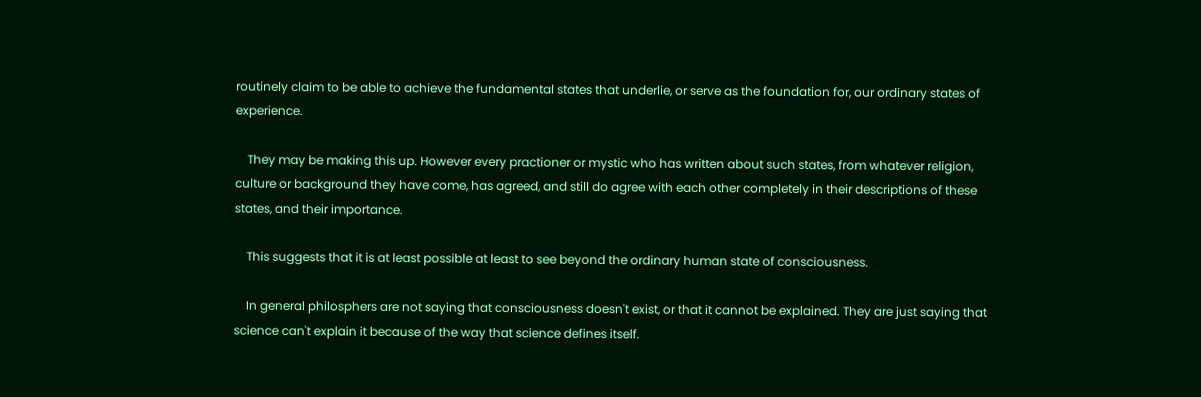routinely claim to be able to achieve the fundamental states that underlie, or serve as the foundation for, our ordinary states of experience.

    They may be making this up. However every practioner or mystic who has written about such states, from whatever religion, culture or background they have come, has agreed, and still do agree with each other completely in their descriptions of these states, and their importance.

    This suggests that it is at least possible at least to see beyond the ordinary human state of consciousness.

    In general philosphers are not saying that consciousness doesn't exist, or that it cannot be explained. They are just saying that science can't explain it because of the way that science defines itself.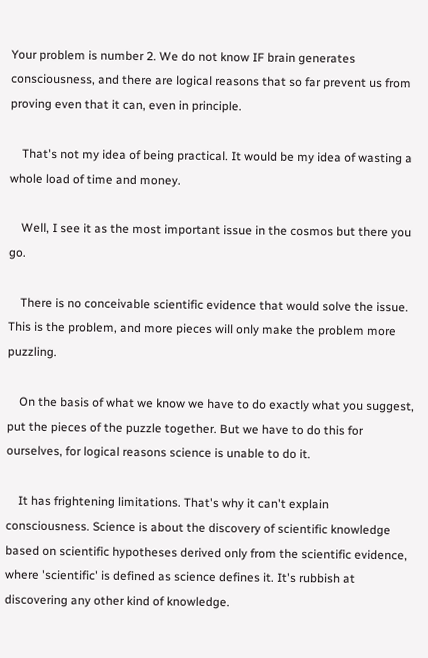Your problem is number 2. We do not know IF brain generates consciousness, and there are logical reasons that so far prevent us from proving even that it can, even in principle.

    That's not my idea of being practical. It would be my idea of wasting a whole load of time and money.

    Well, I see it as the most important issue in the cosmos but there you go.

    There is no conceivable scientific evidence that would solve the issue. This is the problem, and more pieces will only make the problem more puzzling.

    On the basis of what we know we have to do exactly what you suggest, put the pieces of the puzzle together. But we have to do this for ourselves, for logical reasons science is unable to do it.

    It has frightening limitations. That's why it can't explain consciousness. Science is about the discovery of scientific knowledge based on scientific hypotheses derived only from the scientific evidence, where 'scientific' is defined as science defines it. It's rubbish at discovering any other kind of knowledge.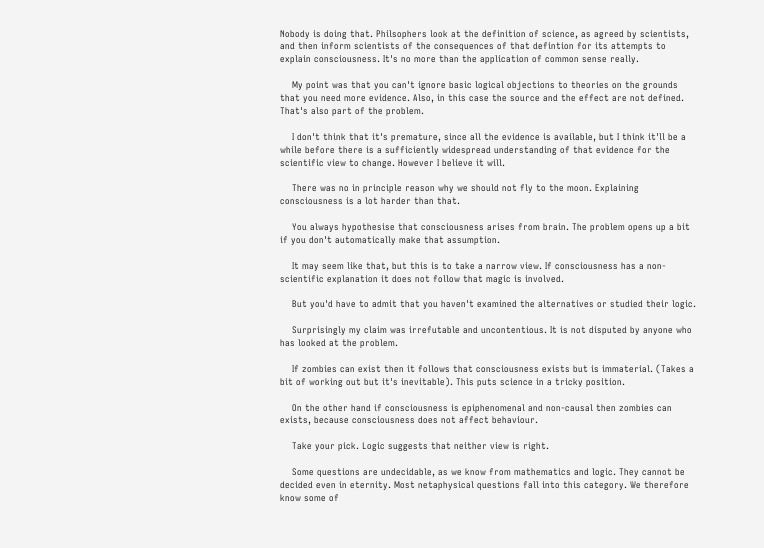Nobody is doing that. Philsophers look at the definition of science, as agreed by scientists, and then inform scientists of the consequences of that defintion for its attempts to explain consciousness. It's no more than the application of common sense really.

    My point was that you can't ignore basic logical objections to theories on the grounds that you need more evidence. Also, in this case the source and the effect are not defined. That's also part of the problem.

    I don't think that it's premature, since all the evidence is available, but I think it'll be a while before there is a sufficiently widespread understanding of that evidence for the scientific view to change. However I believe it will.

    There was no in principle reason why we should not fly to the moon. Explaining consciousness is a lot harder than that.

    You always hypothesise that consciousness arises from brain. The problem opens up a bit if you don't automatically make that assumption.

    It may seem like that, but this is to take a narrow view. If consciousness has a non-scientific explanation it does not follow that magic is involved.

    But you'd have to admit that you haven't examined the alternatives or studied their logic.

    Surprisingly my claim was irrefutable and uncontentious. It is not disputed by anyone who has looked at the problem.

    If zombies can exist then it follows that consciousness exists but is immaterial. (Takes a bit of working out but it's inevitable). This puts science in a tricky position.

    On the other hand if consciousness is epiphenomenal and non-causal then zombies can exists, because consciousness does not affect behaviour.

    Take your pick. Logic suggests that neither view is right.

    Some questions are undecidable, as we know from mathematics and logic. They cannot be decided even in eternity. Most netaphysical questions fall into this category. We therefore know some of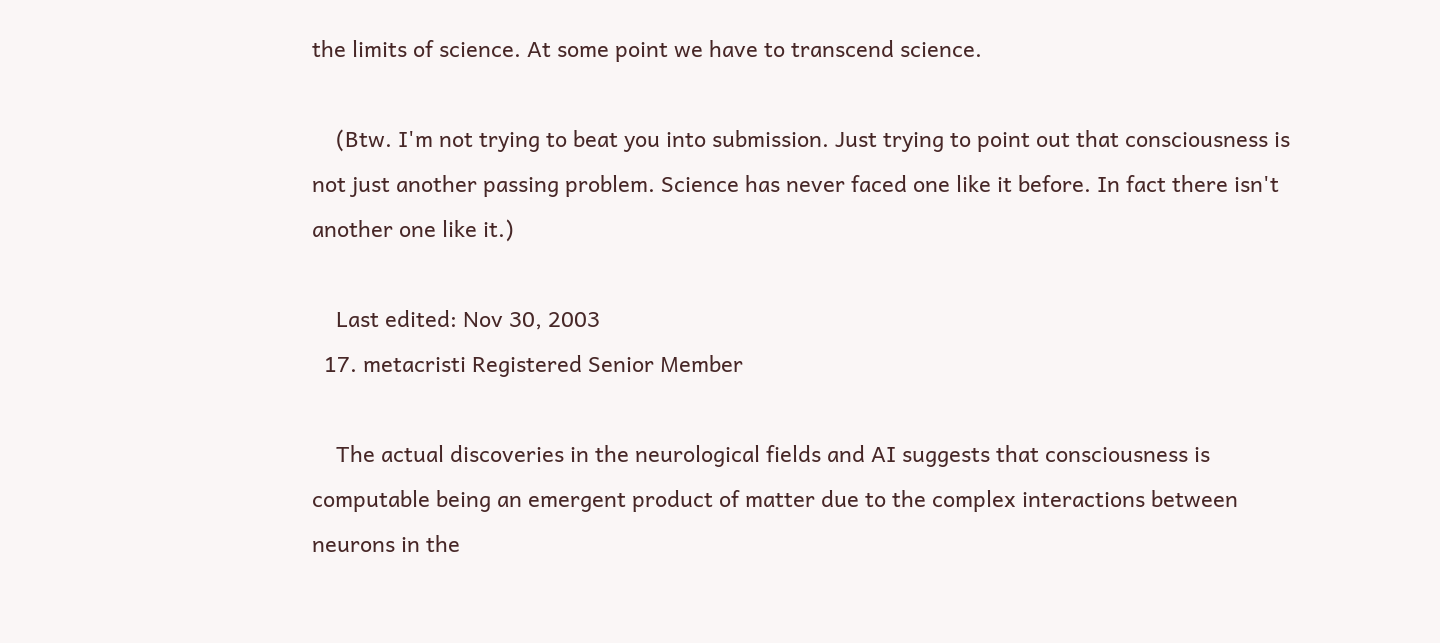the limits of science. At some point we have to transcend science.

    (Btw. I'm not trying to beat you into submission. Just trying to point out that consciousness is not just another passing problem. Science has never faced one like it before. In fact there isn't another one like it.)

    Last edited: Nov 30, 2003
  17. metacristi Registered Senior Member

    The actual discoveries in the neurological fields and AI suggests that consciousness is computable being an emergent product of matter due to the complex interactions between neurons in the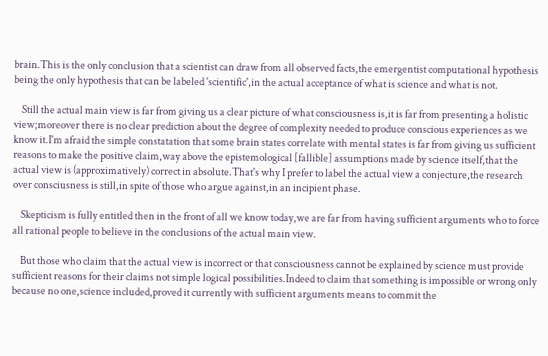brain.This is the only conclusion that a scientist can draw from all observed facts,the emergentist computational hypothesis being the only hypothesis that can be labeled 'scientific',in the actual acceptance of what is science and what is not.

    Still the actual main view is far from giving us a clear picture of what consciousness is,it is far from presenting a holistic view;moreover there is no clear prediction about the degree of complexity needed to produce conscious experiences as we know it.I'm afraid the simple constatation that some brain states correlate with mental states is far from giving us sufficient reasons to make the positive claim,way above the epistemological [fallible] assumptions made by science itself,that the actual view is (approximatively) correct in absolute.That's why I prefer to label the actual view a conjecture,the research over consciusness is still,in spite of those who argue against,in an incipient phase.

    Skepticism is fully entitled then in the front of all we know today,we are far from having sufficient arguments who to force all rational people to believe in the conclusions of the actual main view.

    But those who claim that the actual view is incorrect or that consciousness cannot be explained by science must provide sufficient reasons for their claims not simple logical possibilities.Indeed to claim that something is impossible or wrong only because no one,science included,proved it currently with sufficient arguments means to commit the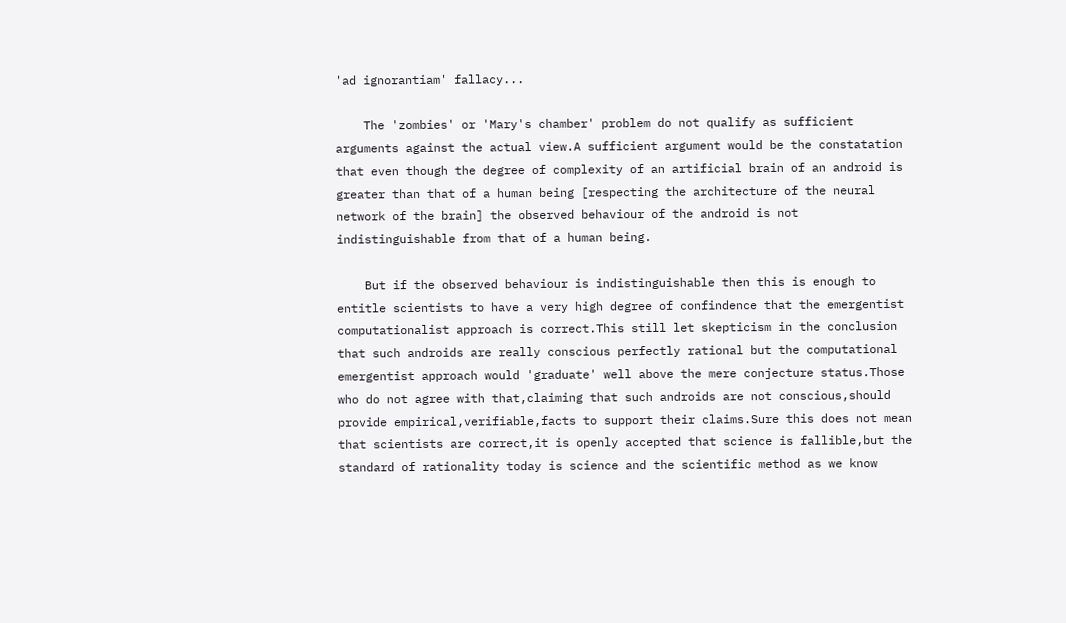'ad ignorantiam' fallacy...

    The 'zombies' or 'Mary's chamber' problem do not qualify as sufficient arguments against the actual view.A sufficient argument would be the constatation that even though the degree of complexity of an artificial brain of an android is greater than that of a human being [respecting the architecture of the neural network of the brain] the observed behaviour of the android is not indistinguishable from that of a human being.

    But if the observed behaviour is indistinguishable then this is enough to entitle scientists to have a very high degree of confindence that the emergentist computationalist approach is correct.This still let skepticism in the conclusion that such androids are really conscious perfectly rational but the computational emergentist approach would 'graduate' well above the mere conjecture status.Those who do not agree with that,claiming that such androids are not conscious,should provide empirical,verifiable,facts to support their claims.Sure this does not mean that scientists are correct,it is openly accepted that science is fallible,but the standard of rationality today is science and the scientific method as we know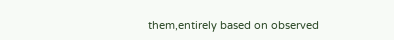them,entirely based on observed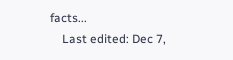facts...
    Last edited: Dec 7,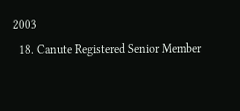2003
  18. Canute Registered Senior Member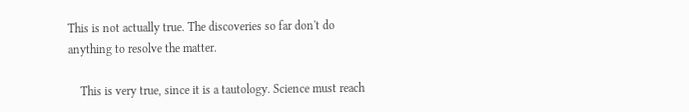This is not actually true. The discoveries so far don't do anything to resolve the matter.

    This is very true, since it is a tautology. Science must reach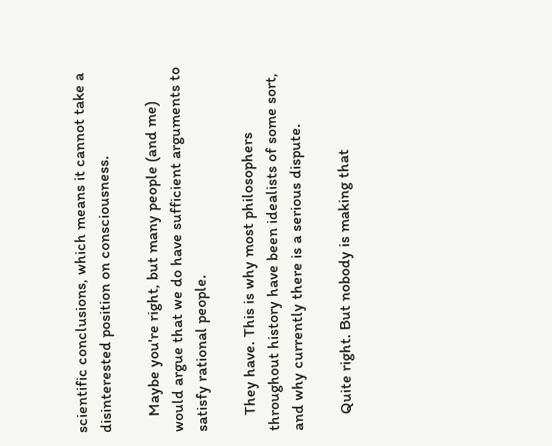scientific conclusions, which means it cannot take a disinterested position on consciousness.

    Maybe you're right, but many people (and me) would argue that we do have sufficient arguments to satisfy rational people.

    They have. This is why most philosophers throughout history have been idealists of some sort, and why currently there is a serious dispute.

    Quite right. But nobody is making that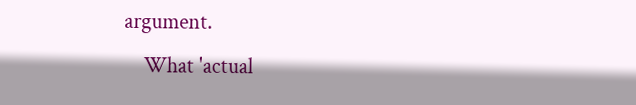argument.
    What 'actual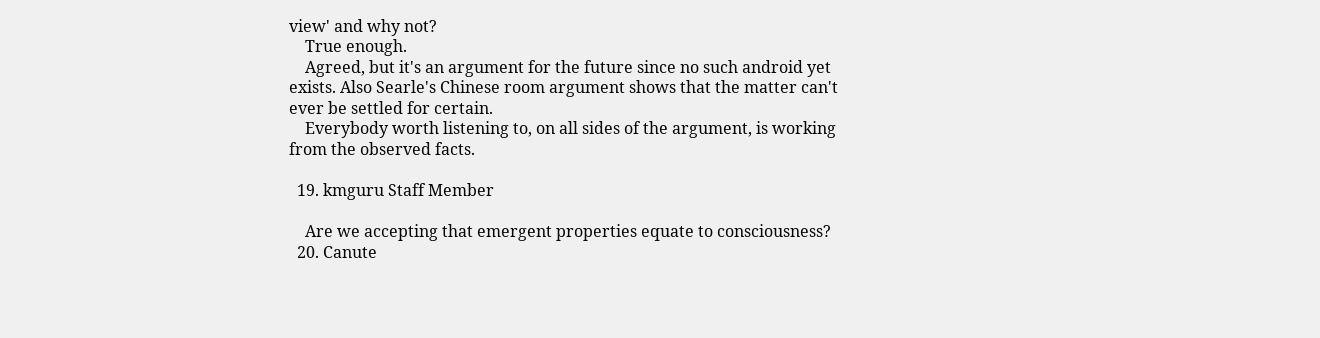view' and why not?
    True enough.
    Agreed, but it's an argument for the future since no such android yet exists. Also Searle's Chinese room argument shows that the matter can't ever be settled for certain.
    Everybody worth listening to, on all sides of the argument, is working from the observed facts.

  19. kmguru Staff Member

    Are we accepting that emergent properties equate to consciousness?
  20. Canute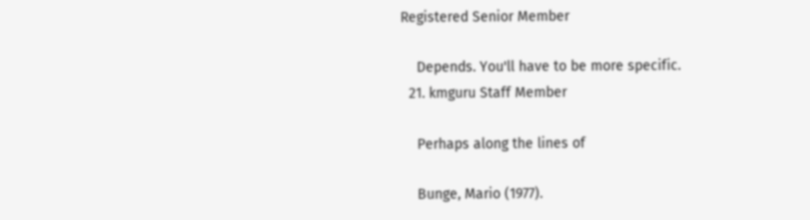Registered Senior Member

    Depends. You'll have to be more specific.
  21. kmguru Staff Member

    Perhaps along the lines of

    Bunge, Mario (1977).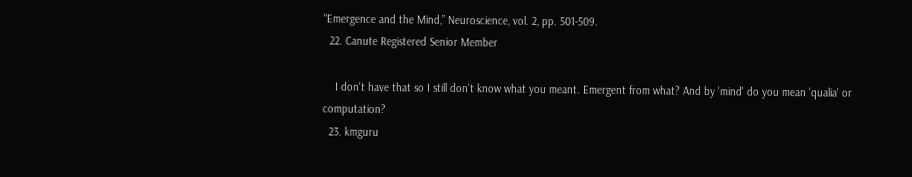“Emergence and the Mind,” Neuroscience, vol. 2, pp. 501-509.
  22. Canute Registered Senior Member

    I don't have that so I still don't know what you meant. Emergent from what? And by 'mind' do you mean 'qualia' or computation?
  23. kmguru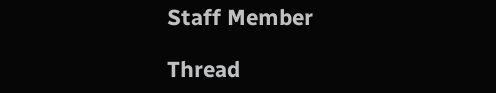Staff Member

Thread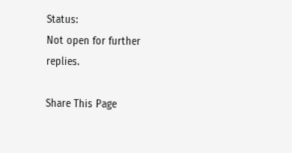Status:
Not open for further replies.

Share This Page